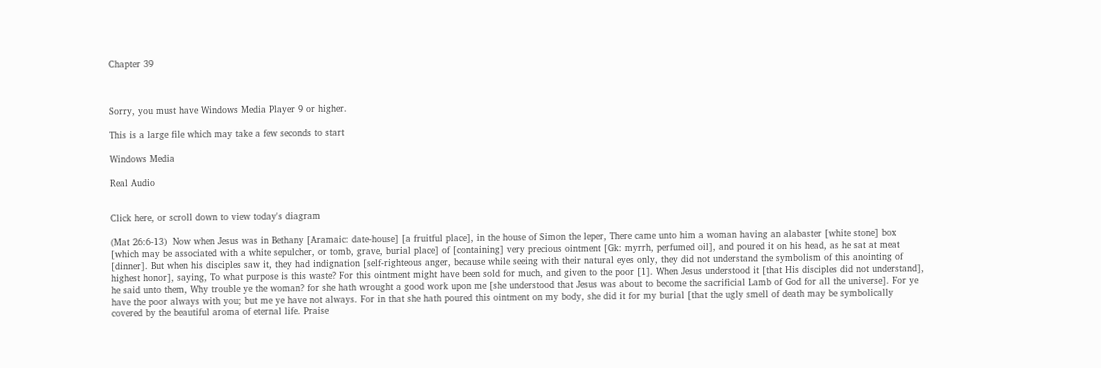Chapter 39



Sorry, you must have Windows Media Player 9 or higher.

This is a large file which may take a few seconds to start

Windows Media

Real Audio


Click here, or scroll down to view today's diagram

(Mat 26:6-13)  Now when Jesus was in Bethany [Aramaic: date-house] [a fruitful place], in the house of Simon the leper, There came unto him a woman having an alabaster [white stone] box [which may be associated with a white sepulcher, or tomb, grave, burial place] of [containing] very precious ointment [Gk: myrrh, perfumed oil], and poured it on his head, as he sat at meat [dinner]. But when his disciples saw it, they had indignation [self-righteous anger, because while seeing with their natural eyes only, they did not understand the symbolism of this anointing of highest honor], saying, To what purpose is this waste? For this ointment might have been sold for much, and given to the poor [1]. When Jesus understood it [that His disciples did not understand], he said unto them, Why trouble ye the woman? for she hath wrought a good work upon me [she understood that Jesus was about to become the sacrificial Lamb of God for all the universe]. For ye have the poor always with you; but me ye have not always. For in that she hath poured this ointment on my body, she did it for my burial [that the ugly smell of death may be symbolically covered by the beautiful aroma of eternal life. Praise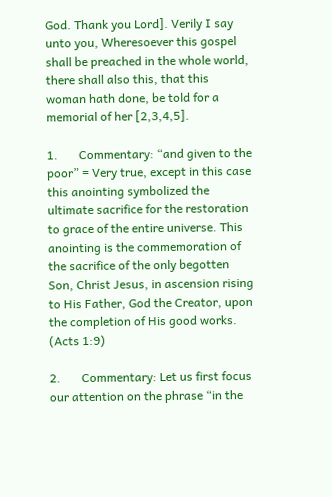God. Thank you Lord]. Verily I say unto you, Wheresoever this gospel shall be preached in the whole world, there shall also this, that this woman hath done, be told for a memorial of her [2,3,4,5].

1.       Commentary: “and given to the poor” = Very true, except in this case this anointing symbolized the ultimate sacrifice for the restoration to grace of the entire universe. This anointing is the commemoration of the sacrifice of the only begotten Son, Christ Jesus, in ascension rising to His Father, God the Creator, upon the completion of His good works. (Acts 1:9)

2.       Commentary: Let us first focus our attention on the phrase “in the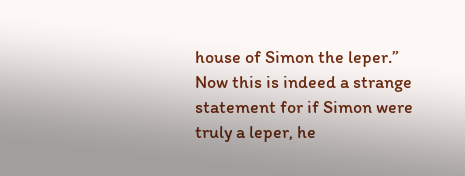house of Simon the leper.” Now this is indeed a strange statement for if Simon were truly a leper, he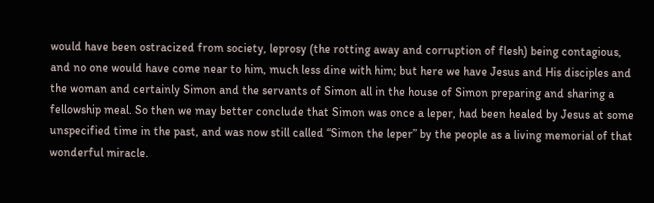would have been ostracized from society, leprosy (the rotting away and corruption of flesh) being contagious, and no one would have come near to him, much less dine with him; but here we have Jesus and His disciples and the woman and certainly Simon and the servants of Simon all in the house of Simon preparing and sharing a fellowship meal. So then we may better conclude that Simon was once a leper, had been healed by Jesus at some unspecified time in the past, and was now still called “Simon the leper” by the people as a living memorial of that wonderful miracle.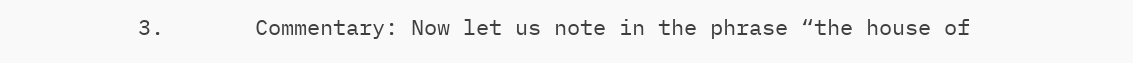3.       Commentary: Now let us note in the phrase “the house of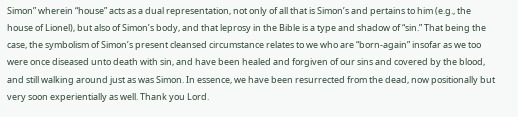Simon” wherein “house” acts as a dual representation, not only of all that is Simon’s and pertains to him (e.g., the house of Lionel), but also of Simon’s body, and that leprosy in the Bible is a type and shadow of “sin.” That being the case, the symbolism of Simon’s present cleansed circumstance relates to we who are “born-again” insofar as we too were once diseased unto death with sin, and have been healed and forgiven of our sins and covered by the blood, and still walking around just as was Simon. In essence, we have been resurrected from the dead, now positionally but very soon experientially as well. Thank you Lord.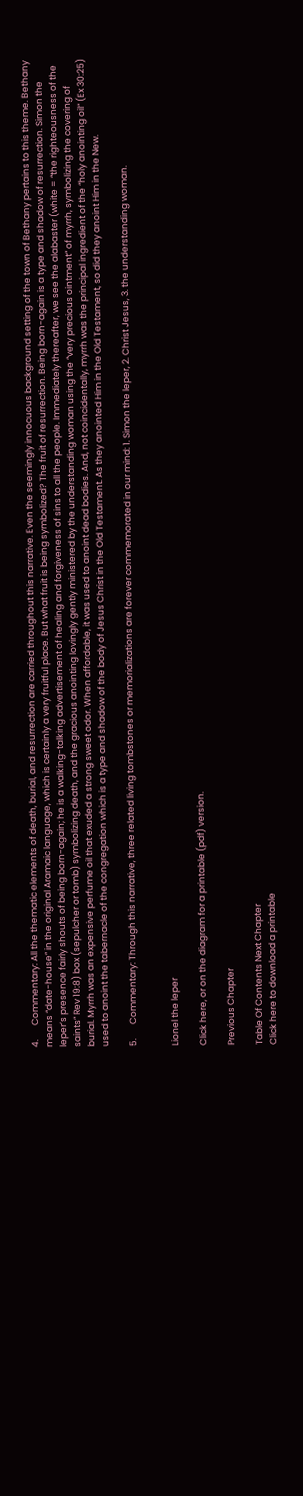4.       Commentary: All the thematic elements of death, burial, and resurrection are carried throughout this narrative. Even the seemingly innocuous background setting of the town of Bethany pertains to this theme. Bethany means “date-house” in the original Aramaic language, which is certainly a very fruitful place. But what fruit is being symbolized? The fruit of resurrection. Being born-again is a type and shadow of resurrection. Simon the leper’s presence fairly shouts of being born-again; he is a walking-talking advertisement of healing and forgiveness of sins to all the people. Immediately thereafter, we see the alabaster (white = “the righteousness of the saints” Rev 19:8) box (sepulcher or tomb) symbolizing death, and the gracious anointing lovingly gently ministered by the understanding woman using the “very precious ointment” of myrrh, symbolizing the covering of burial. Myrrh was an expensive perfume oil that exuded a strong sweet odor. When affordable, it was used to anoint dead bodies. And, not coincidentally, myrrh was the principal ingredient of the “holy anointing oil” (Ex 30:25) used to anoint the tabernacle of the congregation which is a type and shadow of the body of Jesus Christ in the Old Testament. As they anointed Him in the Old Testament, so did they anoint Him in the New.

5.       Commentary: Through this narrative, three related living tombstones or memorializations are forever commemorated in our mind: 1. Simon the leper, 2. Christ Jesus, 3. the understanding woman.


Lionel the leper

Click here, or on the diagram for a printable (pdf) version.

Previous Chapter

Table Of Contents Next Chapter
Click here to download a printable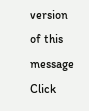version of this message
Click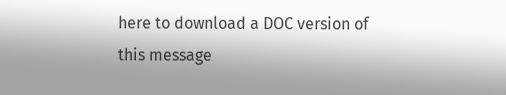here to download a DOC version of this message